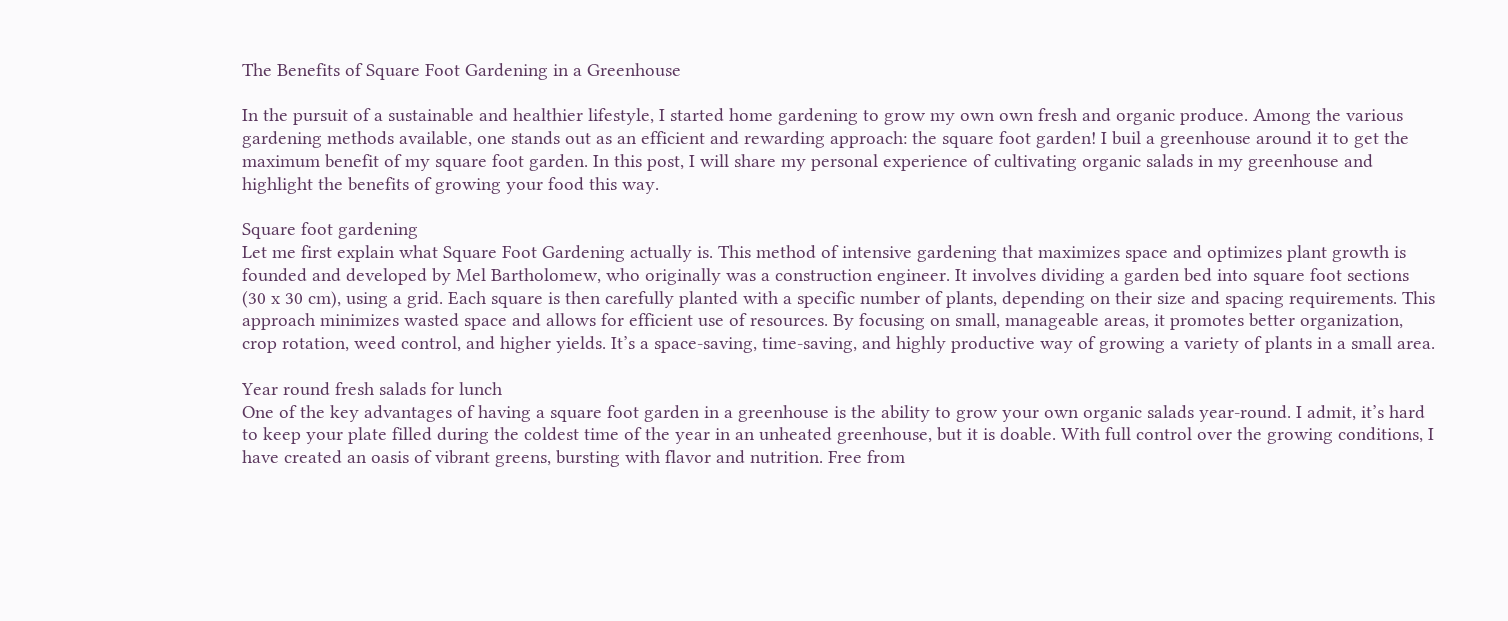The Benefits of Square Foot Gardening in a Greenhouse

In the pursuit of a sustainable and healthier lifestyle, I started home gardening to grow my own own fresh and organic produce. Among the various gardening methods available, one stands out as an efficient and rewarding approach: the square foot garden! I buil a greenhouse around it to get the maximum benefit of my square foot garden. In this post, I will share my personal experience of cultivating organic salads in my greenhouse and highlight the benefits of growing your food this way.

Square foot gardening
Let me first explain what Square Foot Gardening actually is. This method of intensive gardening that maximizes space and optimizes plant growth is founded and developed by Mel Bartholomew, who originally was a construction engineer. It involves dividing a garden bed into square foot sections (30 x 30 cm), using a grid. Each square is then carefully planted with a specific number of plants, depending on their size and spacing requirements. This approach minimizes wasted space and allows for efficient use of resources. By focusing on small, manageable areas, it promotes better organization, crop rotation, weed control, and higher yields. It’s a space-saving, time-saving, and highly productive way of growing a variety of plants in a small area.

Year round fresh salads for lunch
One of the key advantages of having a square foot garden in a greenhouse is the ability to grow your own organic salads year-round. I admit, it’s hard to keep your plate filled during the coldest time of the year in an unheated greenhouse, but it is doable. With full control over the growing conditions, I have created an oasis of vibrant greens, bursting with flavor and nutrition. Free from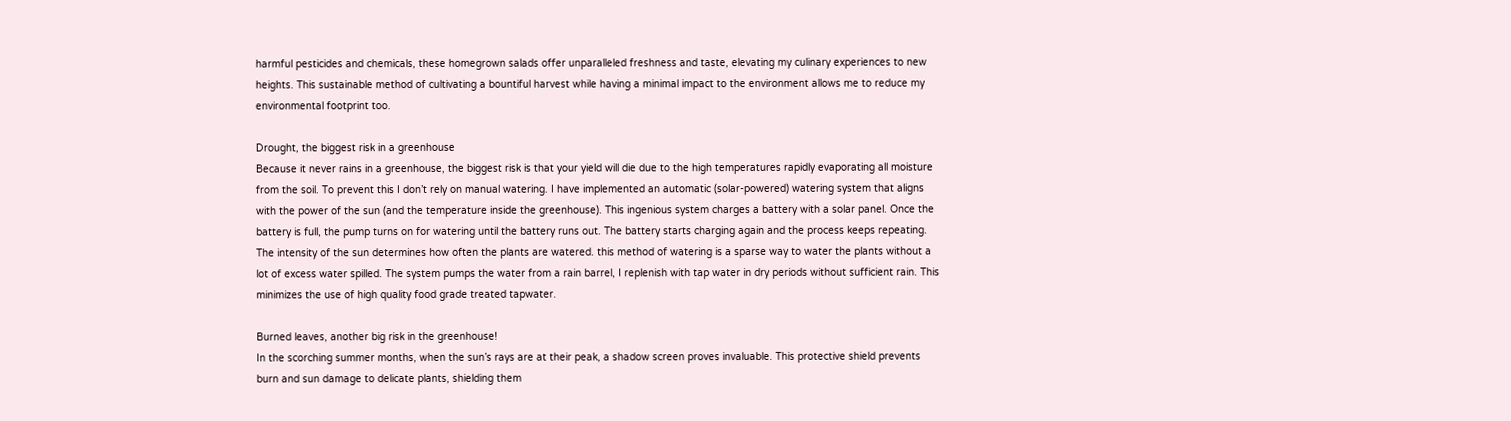harmful pesticides and chemicals, these homegrown salads offer unparalleled freshness and taste, elevating my culinary experiences to new heights. This sustainable method of cultivating a bountiful harvest while having a minimal impact to the environment allows me to reduce my environmental footprint too.

Drought, the biggest risk in a greenhouse
Because it never rains in a greenhouse, the biggest risk is that your yield will die due to the high temperatures rapidly evaporating all moisture from the soil. To prevent this I don’t rely on manual watering. I have implemented an automatic (solar-powered) watering system that aligns with the power of the sun (and the temperature inside the greenhouse). This ingenious system charges a battery with a solar panel. Once the battery is full, the pump turns on for watering until the battery runs out. The battery starts charging again and the process keeps repeating. The intensity of the sun determines how often the plants are watered. this method of watering is a sparse way to water the plants without a lot of excess water spilled. The system pumps the water from a rain barrel, I replenish with tap water in dry periods without sufficient rain. This minimizes the use of high quality food grade treated tapwater.

Burned leaves, another big risk in the greenhouse!
In the scorching summer months, when the sun’s rays are at their peak, a shadow screen proves invaluable. This protective shield prevents burn and sun damage to delicate plants, shielding them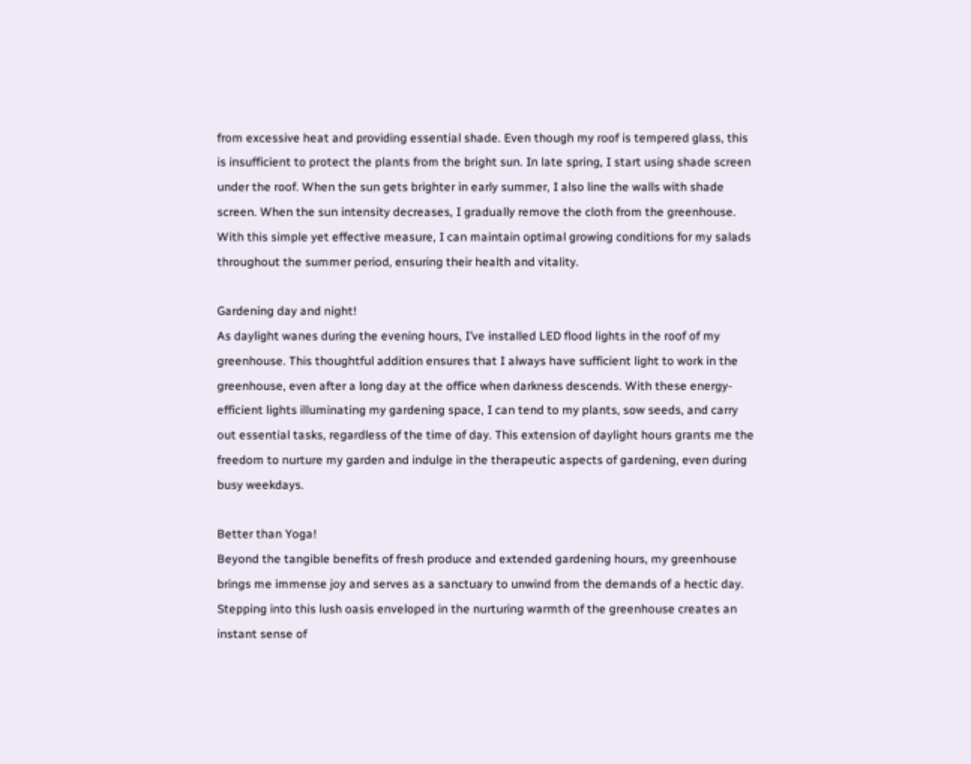from excessive heat and providing essential shade. Even though my roof is tempered glass, this is insufficient to protect the plants from the bright sun. In late spring, I start using shade screen under the roof. When the sun gets brighter in early summer, I also line the walls with shade screen. When the sun intensity decreases, I gradually remove the cloth from the greenhouse. With this simple yet effective measure, I can maintain optimal growing conditions for my salads throughout the summer period, ensuring their health and vitality.

Gardening day and night!
As daylight wanes during the evening hours, I’ve installed LED flood lights in the roof of my greenhouse. This thoughtful addition ensures that I always have sufficient light to work in the greenhouse, even after a long day at the office when darkness descends. With these energy-efficient lights illuminating my gardening space, I can tend to my plants, sow seeds, and carry out essential tasks, regardless of the time of day. This extension of daylight hours grants me the freedom to nurture my garden and indulge in the therapeutic aspects of gardening, even during busy weekdays.

Better than Yoga!
Beyond the tangible benefits of fresh produce and extended gardening hours, my greenhouse brings me immense joy and serves as a sanctuary to unwind from the demands of a hectic day. Stepping into this lush oasis enveloped in the nurturing warmth of the greenhouse creates an instant sense of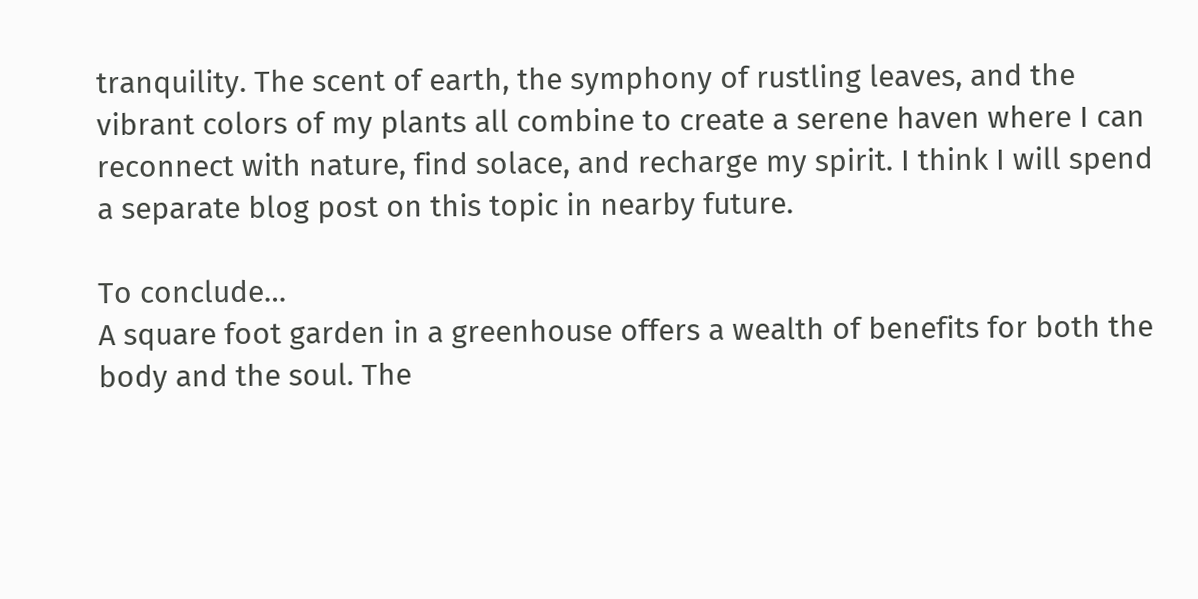tranquility. The scent of earth, the symphony of rustling leaves, and the vibrant colors of my plants all combine to create a serene haven where I can reconnect with nature, find solace, and recharge my spirit. I think I will spend a separate blog post on this topic in nearby future.

To conclude…
A square foot garden in a greenhouse offers a wealth of benefits for both the body and the soul. The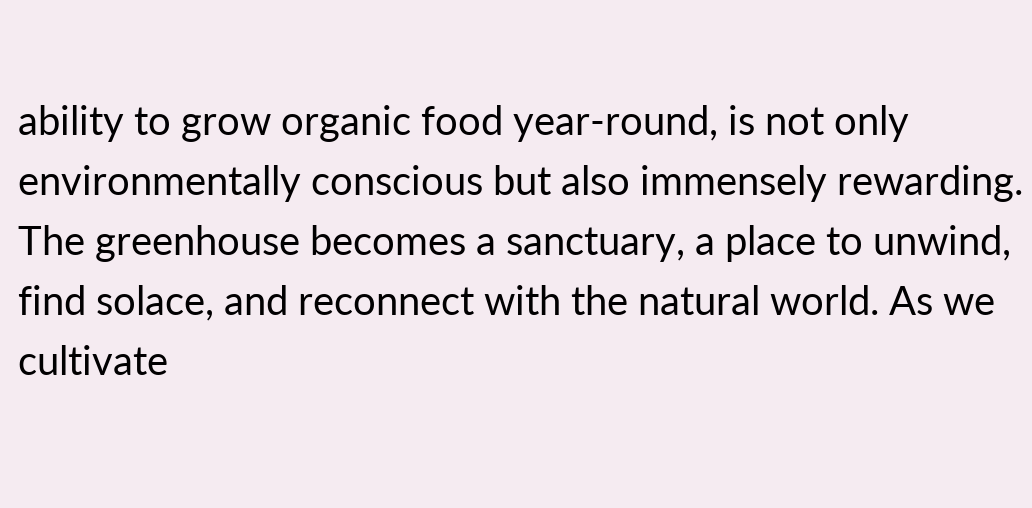ability to grow organic food year-round, is not only environmentally conscious but also immensely rewarding. The greenhouse becomes a sanctuary, a place to unwind, find solace, and reconnect with the natural world. As we cultivate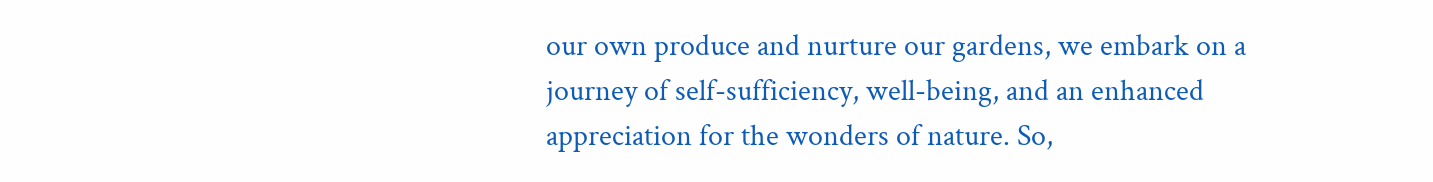our own produce and nurture our gardens, we embark on a journey of self-sufficiency, well-being, and an enhanced appreciation for the wonders of nature. So,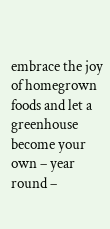embrace the joy of homegrown foods and let a greenhouse become your own – year round –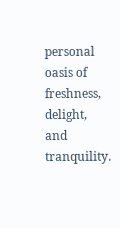personal oasis of freshness, delight, and tranquility.